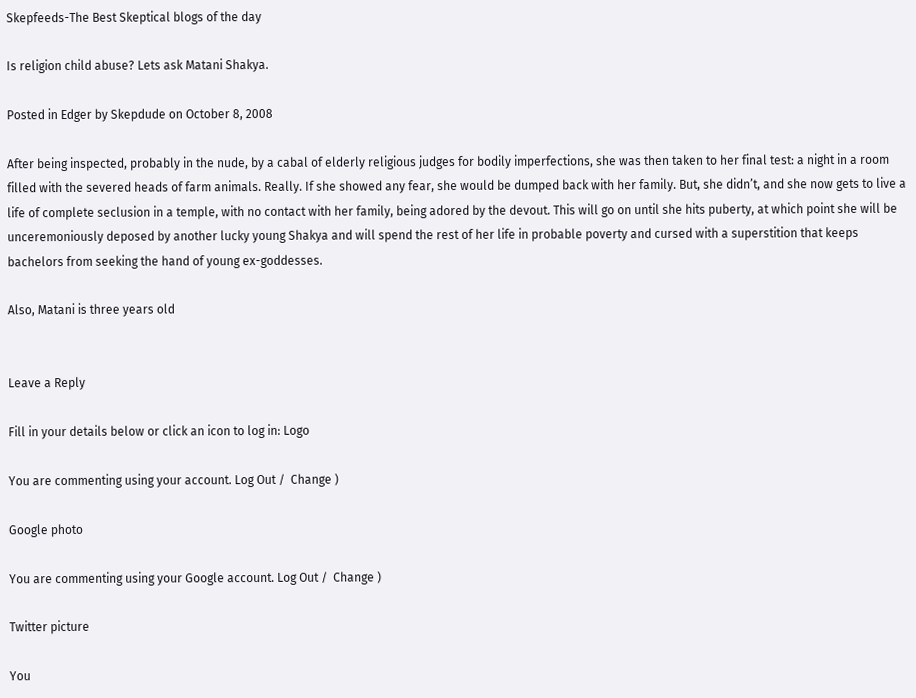Skepfeeds-The Best Skeptical blogs of the day

Is religion child abuse? Lets ask Matani Shakya.

Posted in Edger by Skepdude on October 8, 2008

After being inspected, probably in the nude, by a cabal of elderly religious judges for bodily imperfections, she was then taken to her final test: a night in a room filled with the severed heads of farm animals. Really. If she showed any fear, she would be dumped back with her family. But, she didn’t, and she now gets to live a life of complete seclusion in a temple, with no contact with her family, being adored by the devout. This will go on until she hits puberty, at which point she will be unceremoniously deposed by another lucky young Shakya and will spend the rest of her life in probable poverty and cursed with a superstition that keeps bachelors from seeking the hand of young ex-goddesses.

Also, Matani is three years old


Leave a Reply

Fill in your details below or click an icon to log in: Logo

You are commenting using your account. Log Out /  Change )

Google photo

You are commenting using your Google account. Log Out /  Change )

Twitter picture

You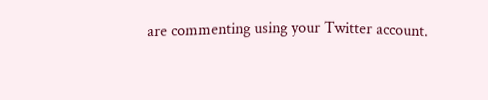are commenting using your Twitter account.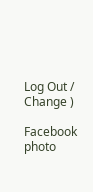Log Out /  Change )

Facebook photo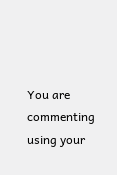You are commenting using your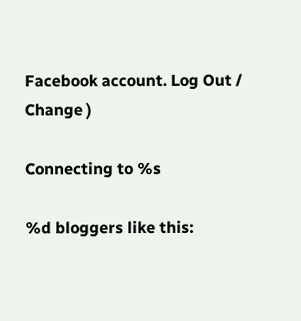Facebook account. Log Out /  Change )

Connecting to %s

%d bloggers like this: